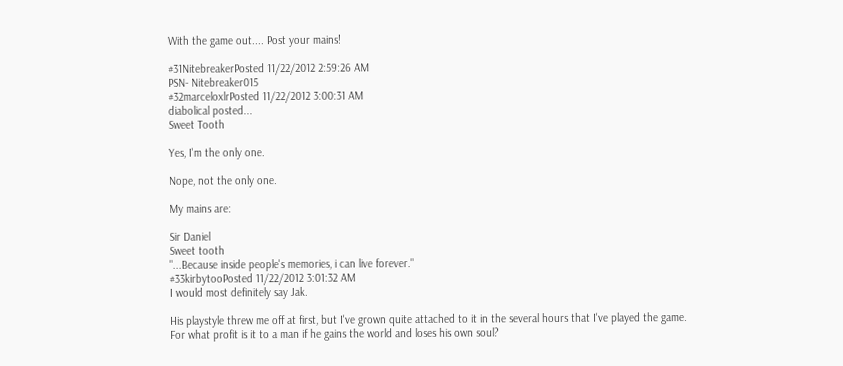With the game out.... Post your mains!

#31NitebreakerPosted 11/22/2012 2:59:26 AM
PSN- Nitebreaker015
#32marceloxlrPosted 11/22/2012 3:00:31 AM
diabolical posted...
Sweet Tooth

Yes, I'm the only one.

Nope, not the only one.

My mains are:

Sir Daniel
Sweet tooth
"...Because inside people's memories, i can live forever."
#33kirbytooPosted 11/22/2012 3:01:32 AM
I would most definitely say Jak.

His playstyle threw me off at first, but I've grown quite attached to it in the several hours that I've played the game.
For what profit is it to a man if he gains the world and loses his own soul?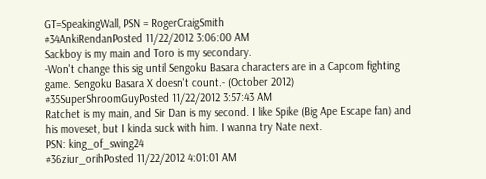GT=SpeakingWall, PSN = RogerCraigSmith
#34AnkiRendanPosted 11/22/2012 3:06:00 AM
Sackboy is my main and Toro is my secondary.
-Won't change this sig until Sengoku Basara characters are in a Capcom fighting game. Sengoku Basara X doesn't count.- (October 2012)
#35SuperShroomGuyPosted 11/22/2012 3:57:43 AM
Ratchet is my main, and Sir Dan is my second. I like Spike (Big Ape Escape fan) and his moveset, but I kinda suck with him. I wanna try Nate next.
PSN: king_of_swing24
#36ziur_orihPosted 11/22/2012 4:01:01 AM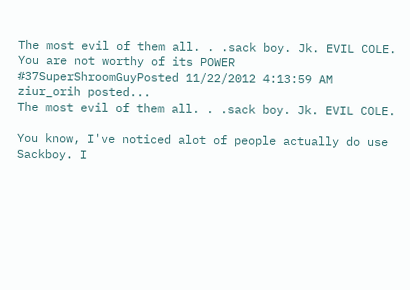The most evil of them all. . .sack boy. Jk. EVIL COLE.
You are not worthy of its POWER
#37SuperShroomGuyPosted 11/22/2012 4:13:59 AM
ziur_orih posted...
The most evil of them all. . .sack boy. Jk. EVIL COLE.

You know, I've noticed alot of people actually do use Sackboy. I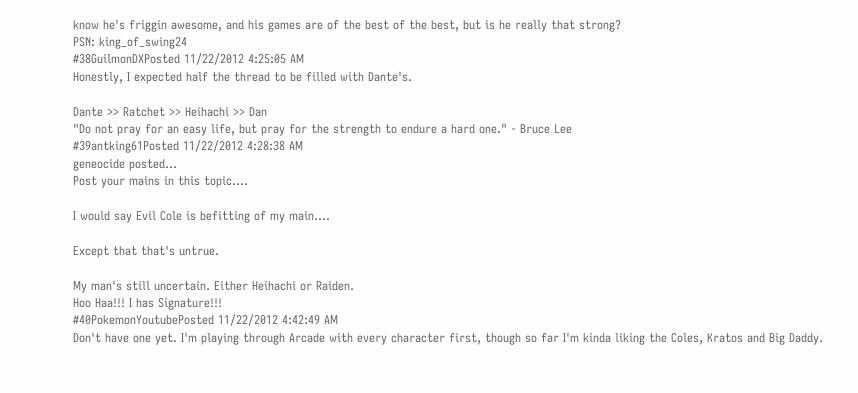know he's friggin awesome, and his games are of the best of the best, but is he really that strong?
PSN: king_of_swing24
#38GuilmonDXPosted 11/22/2012 4:25:05 AM
Honestly, I expected half the thread to be filled with Dante's.

Dante >> Ratchet >> Heihachi >> Dan
"Do not pray for an easy life, but pray for the strength to endure a hard one." - Bruce Lee
#39antking61Posted 11/22/2012 4:28:38 AM
geneocide posted...
Post your mains in this topic....

I would say Evil Cole is befitting of my main....

Except that that's untrue.

My man's still uncertain. Either Heihachi or Raiden.
Hoo Haa!!! I has Signature!!!
#40PokemonYoutubePosted 11/22/2012 4:42:49 AM
Don't have one yet. I'm playing through Arcade with every character first, though so far I'm kinda liking the Coles, Kratos and Big Daddy.